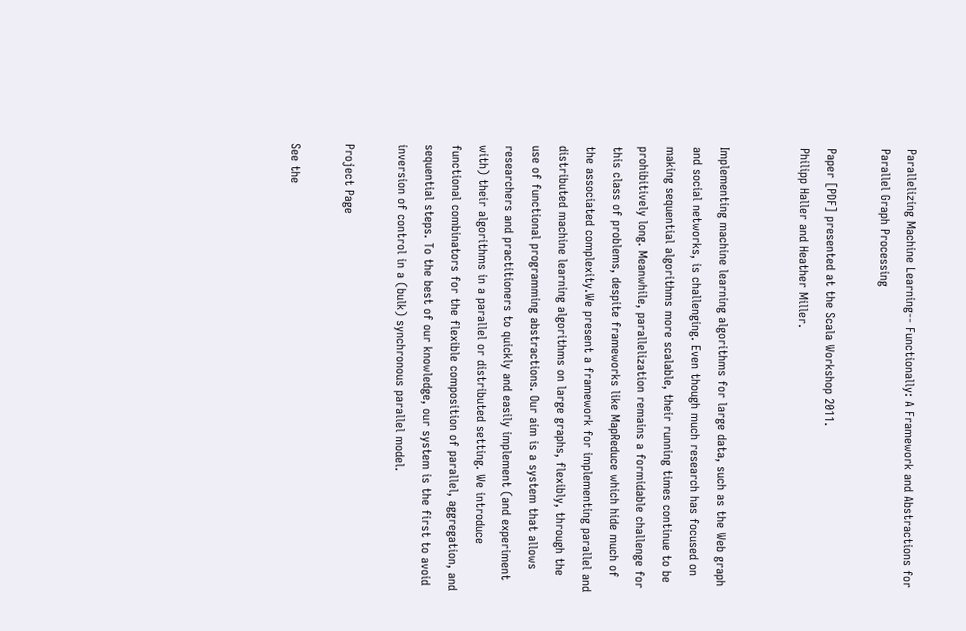Parallelizing Machine Learning-- Functionally: A Framework and Abstractions for Parallel Graph Processing

Paper [PDF] presented at the Scala Workshop 2011.
Philipp Haller and Heather Miller.


Implementing machine learning algorithms for large data, such as the Web graph and social networks, is challenging. Even though much research has focused on making sequential algorithms more scalable, their running times continue to be prohibitively long. Meanwhile, parallelization remains a formidable challenge for this class of problems, despite frameworks like MapReduce which hide much of the associated complexity.We present a framework for implementing parallel and distributed machine learning algorithms on large graphs, flexibly, through the use of functional programming abstractions. Our aim is a system that allows researchers and practitioners to quickly and easily implement (and experiment with) their algorithms in a parallel or distributed setting. We introduce functional combinators for the flexible composition of parallel, aggregation, and sequential steps. To the best of our knowledge, our system is the first to avoid inversion of control in a (bulk) synchronous parallel model.

Project Page

See the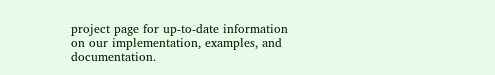project page for up-to-date information on our implementation, examples, and documentation.